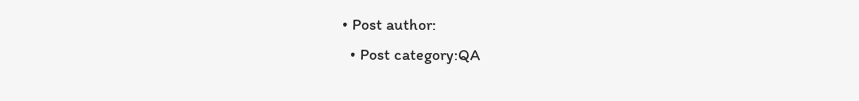• Post author:
  • Post category:QA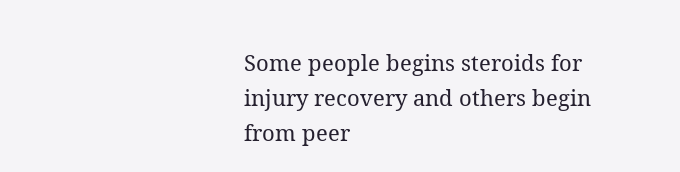Some people begins steroids for injury recovery and others begin from peer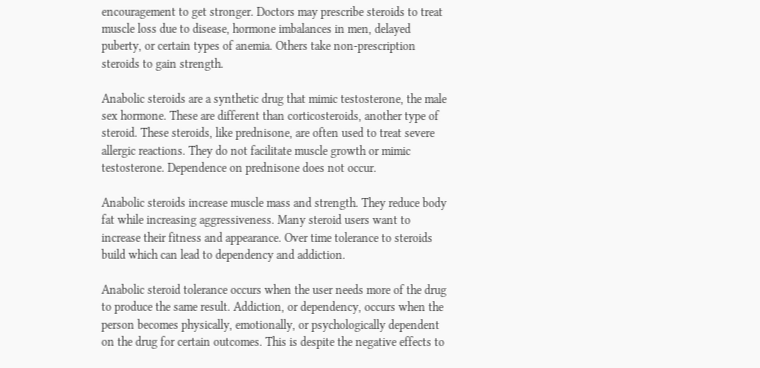encouragement to get stronger. Doctors may prescribe steroids to treat muscle loss due to disease, hormone imbalances in men, delayed puberty, or certain types of anemia. Others take non-prescription steroids to gain strength.

Anabolic steroids are a synthetic drug that mimic testosterone, the male sex hormone. These are different than corticosteroids, another type of steroid. These steroids, like prednisone, are often used to treat severe allergic reactions. They do not facilitate muscle growth or mimic testosterone. Dependence on prednisone does not occur.

Anabolic steroids increase muscle mass and strength. They reduce body fat while increasing aggressiveness. Many steroid users want to increase their fitness and appearance. Over time tolerance to steroids build which can lead to dependency and addiction.

Anabolic steroid tolerance occurs when the user needs more of the drug to produce the same result. Addiction, or dependency, occurs when the person becomes physically, emotionally, or psychologically dependent on the drug for certain outcomes. This is despite the negative effects to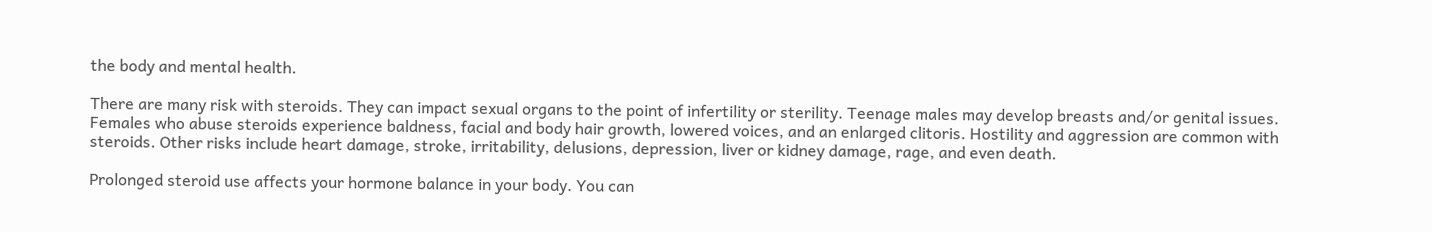the body and mental health.

There are many risk with steroids. They can impact sexual organs to the point of infertility or sterility. Teenage males may develop breasts and/or genital issues. Females who abuse steroids experience baldness, facial and body hair growth, lowered voices, and an enlarged clitoris. Hostility and aggression are common with steroids. Other risks include heart damage, stroke, irritability, delusions, depression, liver or kidney damage, rage, and even death.

Prolonged steroid use affects your hormone balance in your body. You can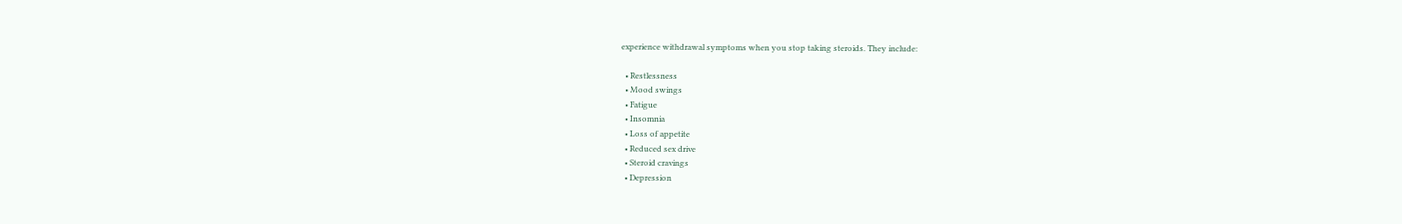experience withdrawal symptoms when you stop taking steroids. They include:

  • Restlessness
  • Mood swings
  • Fatigue
  • Insomnia
  • Loss of appetite
  • Reduced sex drive
  • Steroid cravings
  • Depression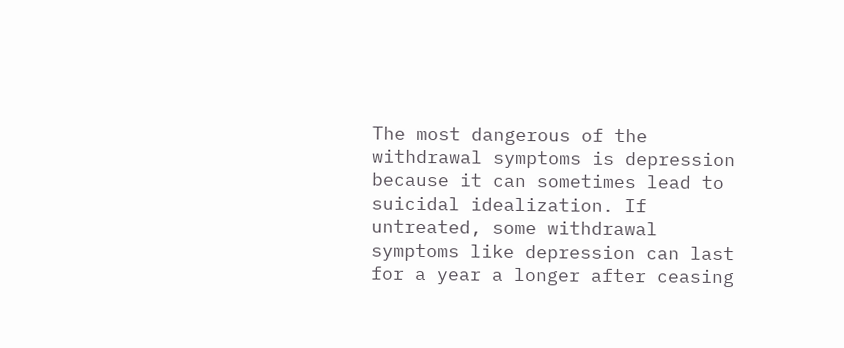The most dangerous of the withdrawal symptoms is depression because it can sometimes lead to suicidal idealization. If untreated, some withdrawal symptoms like depression can last for a year a longer after ceasing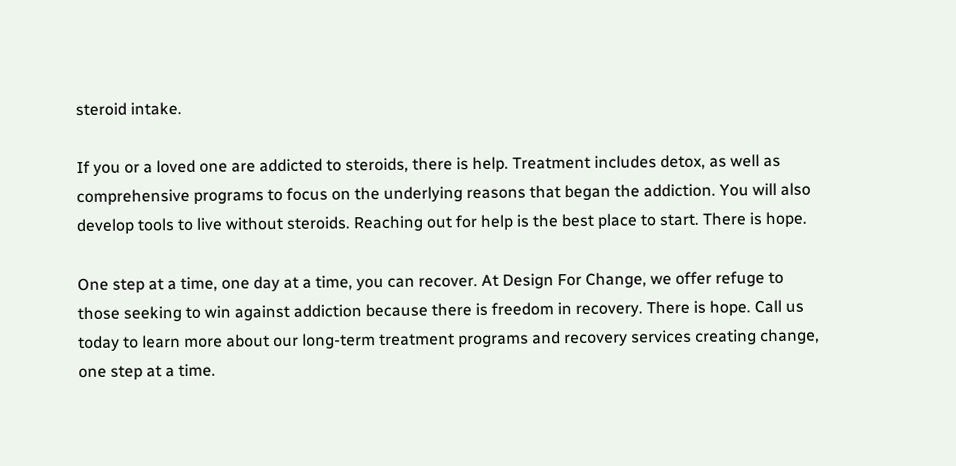steroid intake.

If you or a loved one are addicted to steroids, there is help. Treatment includes detox, as well as comprehensive programs to focus on the underlying reasons that began the addiction. You will also develop tools to live without steroids. Reaching out for help is the best place to start. There is hope.

One step at a time, one day at a time, you can recover. At Design For Change, we offer refuge to those seeking to win against addiction because there is freedom in recovery. There is hope. Call us today to learn more about our long-term treatment programs and recovery services creating change, one step at a time.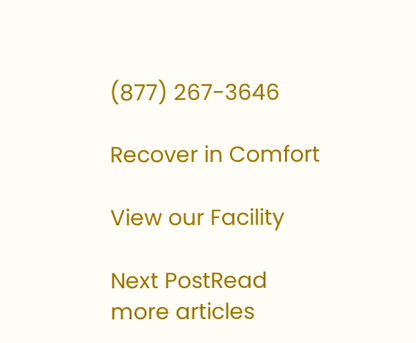(877) 267-3646

Recover in Comfort

View our Facility

Next PostRead more articles